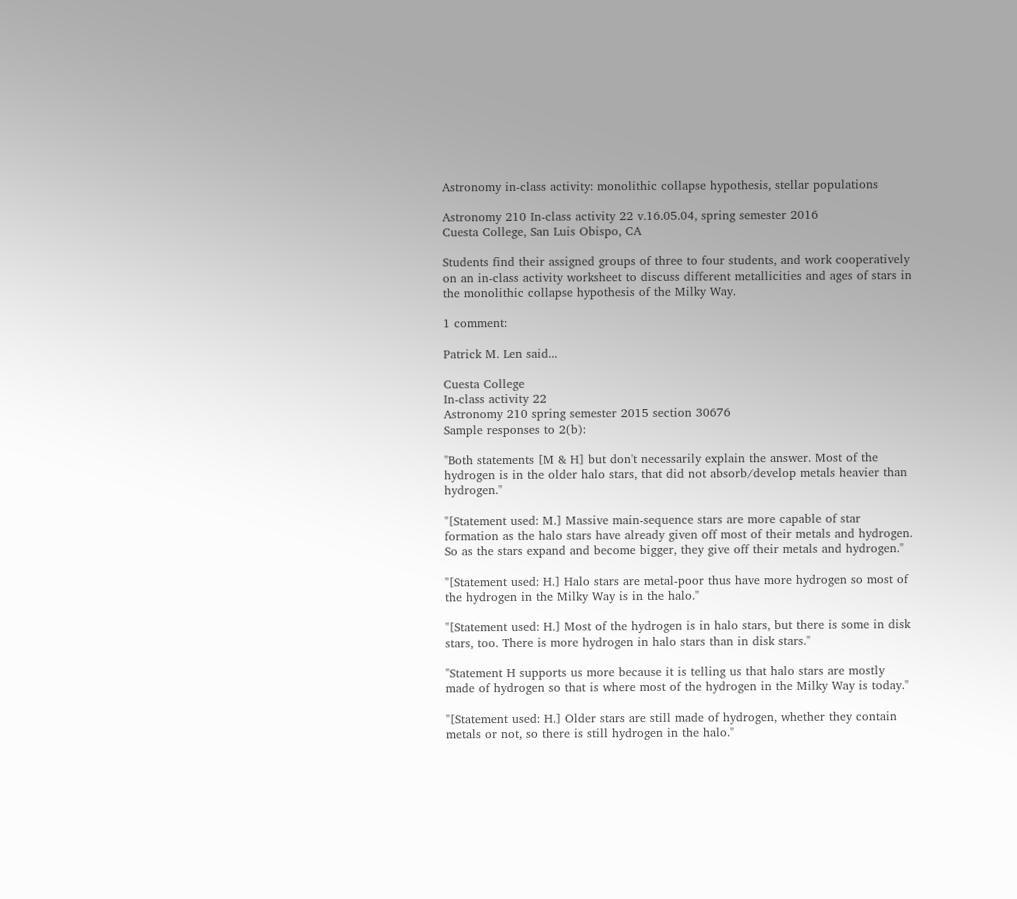Astronomy in-class activity: monolithic collapse hypothesis, stellar populations

Astronomy 210 In-class activity 22 v.16.05.04, spring semester 2016
Cuesta College, San Luis Obispo, CA

Students find their assigned groups of three to four students, and work cooperatively on an in-class activity worksheet to discuss different metallicities and ages of stars in the monolithic collapse hypothesis of the Milky Way.

1 comment:

Patrick M. Len said...

Cuesta College
In-class activity 22
Astronomy 210 spring semester 2015 section 30676
Sample responses to 2(b):

"Both statements [M & H] but don't necessarily explain the answer. Most of the hydrogen is in the older halo stars, that did not absorb/develop metals heavier than hydrogen."

"[Statement used: M.] Massive main-sequence stars are more capable of star formation as the halo stars have already given off most of their metals and hydrogen. So as the stars expand and become bigger, they give off their metals and hydrogen."

"[Statement used: H.] Halo stars are metal-poor thus have more hydrogen so most of the hydrogen in the Milky Way is in the halo."

"[Statement used: H.] Most of the hydrogen is in halo stars, but there is some in disk stars, too. There is more hydrogen in halo stars than in disk stars."

"Statement H supports us more because it is telling us that halo stars are mostly made of hydrogen so that is where most of the hydrogen in the Milky Way is today."

"[Statement used: H.] Older stars are still made of hydrogen, whether they contain metals or not, so there is still hydrogen in the halo."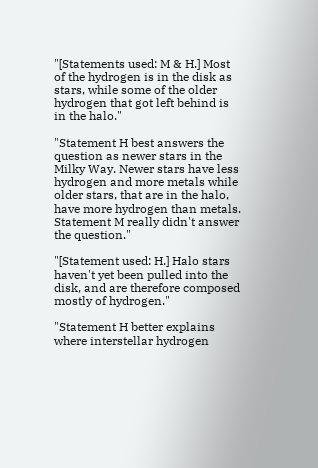"[Statements used: M & H.] Most of the hydrogen is in the disk as stars, while some of the older hydrogen that got left behind is in the halo."

"Statement H best answers the question as newer stars in the Milky Way. Newer stars have less hydrogen and more metals while older stars, that are in the halo, have more hydrogen than metals. Statement M really didn't answer the question."

"[Statement used: H.] Halo stars haven't yet been pulled into the disk, and are therefore composed mostly of hydrogen."

"Statement H better explains where interstellar hydrogen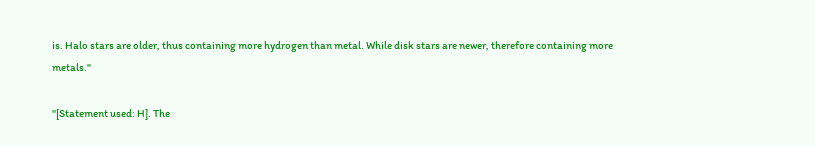is. Halo stars are older, thus containing more hydrogen than metal. While disk stars are newer, therefore containing more metals."

"[Statement used: H]. The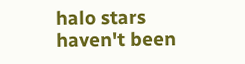halo stars haven't been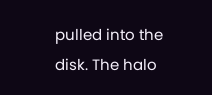pulled into the disk. The halo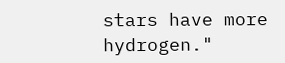stars have more hydrogen."